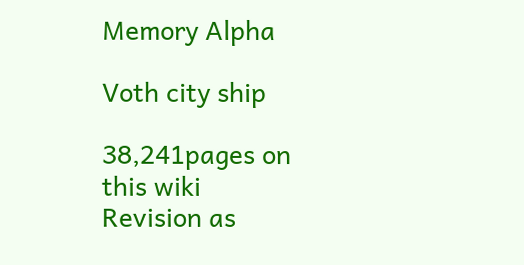Memory Alpha

Voth city ship

38,241pages on
this wiki
Revision as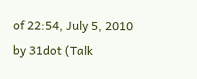of 22:54, July 5, 2010 by 31dot (Talk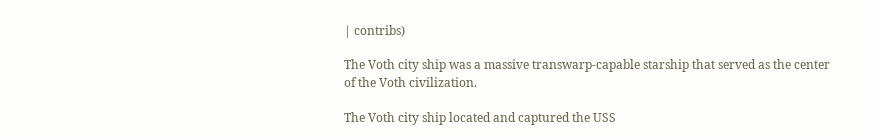| contribs)

The Voth city ship was a massive transwarp-capable starship that served as the center of the Voth civilization.

The Voth city ship located and captured the USS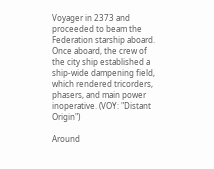Voyager in 2373 and proceeded to beam the Federation starship aboard. Once aboard, the crew of the city ship established a ship-wide dampening field, which rendered tricorders, phasers, and main power inoperative. (VOY: "Distant Origin")

Around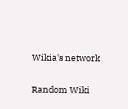Wikia's network

Random Wiki